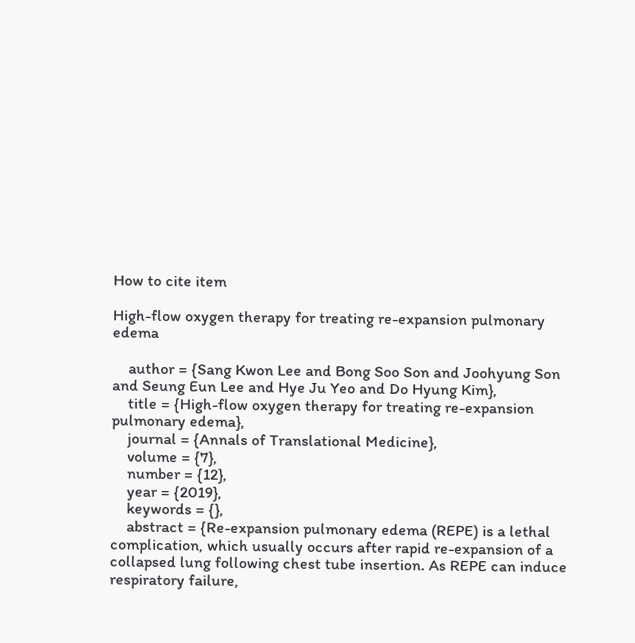How to cite item

High-flow oxygen therapy for treating re-expansion pulmonary edema

    author = {Sang Kwon Lee and Bong Soo Son and Joohyung Son and Seung Eun Lee and Hye Ju Yeo and Do Hyung Kim},
    title = {High-flow oxygen therapy for treating re-expansion pulmonary edema},
    journal = {Annals of Translational Medicine},
    volume = {7},
    number = {12},
    year = {2019},
    keywords = {},
    abstract = {Re-expansion pulmonary edema (REPE) is a lethal complication, which usually occurs after rapid re-expansion of a collapsed lung following chest tube insertion. As REPE can induce respiratory failure,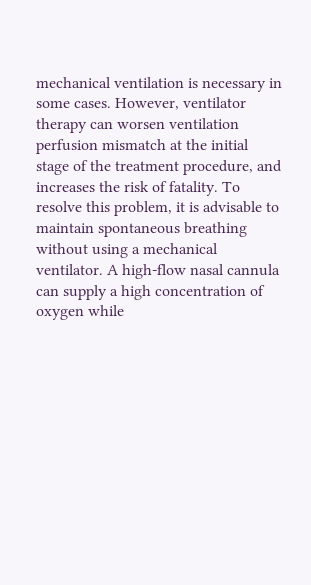mechanical ventilation is necessary in some cases. However, ventilator therapy can worsen ventilation perfusion mismatch at the initial stage of the treatment procedure, and increases the risk of fatality. To resolve this problem, it is advisable to maintain spontaneous breathing without using a mechanical ventilator. A high-flow nasal cannula can supply a high concentration of oxygen while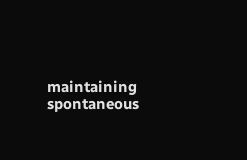maintaining spontaneous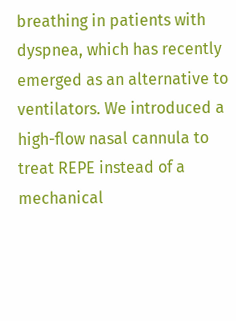breathing in patients with dyspnea, which has recently emerged as an alternative to ventilators. We introduced a high-flow nasal cannula to treat REPE instead of a mechanical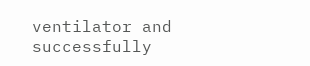ventilator and successfully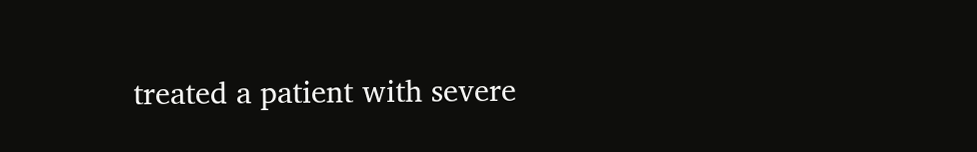treated a patient with severe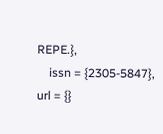REPE.},
    issn = {2305-5847}, url = {}